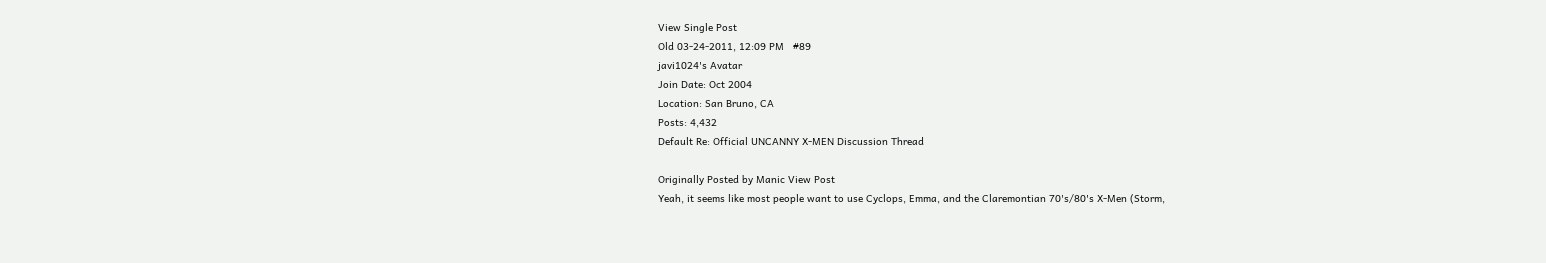View Single Post
Old 03-24-2011, 12:09 PM   #89
javi1024's Avatar
Join Date: Oct 2004
Location: San Bruno, CA
Posts: 4,432
Default Re: Official UNCANNY X-MEN Discussion Thread

Originally Posted by Manic View Post
Yeah, it seems like most people want to use Cyclops, Emma, and the Claremontian 70's/80's X-Men (Storm,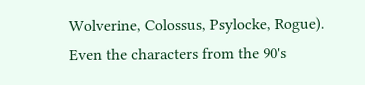Wolverine, Colossus, Psylocke, Rogue). Even the characters from the 90's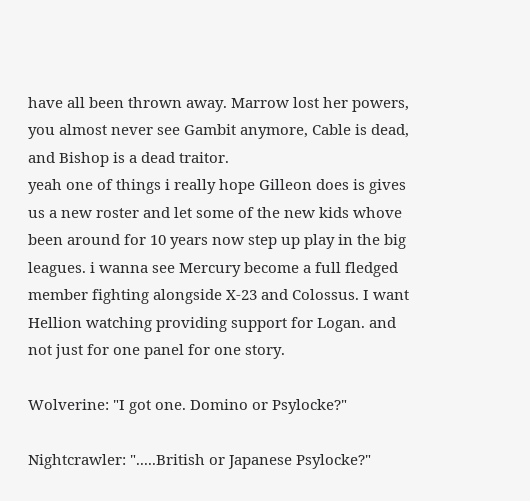have all been thrown away. Marrow lost her powers, you almost never see Gambit anymore, Cable is dead, and Bishop is a dead traitor.
yeah one of things i really hope Gilleon does is gives us a new roster and let some of the new kids whove been around for 10 years now step up play in the big leagues. i wanna see Mercury become a full fledged member fighting alongside X-23 and Colossus. I want Hellion watching providing support for Logan. and not just for one panel for one story.

Wolverine: "I got one. Domino or Psylocke?"

Nightcrawler: ".....British or Japanese Psylocke?"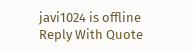javi1024 is offline   Reply With Quote